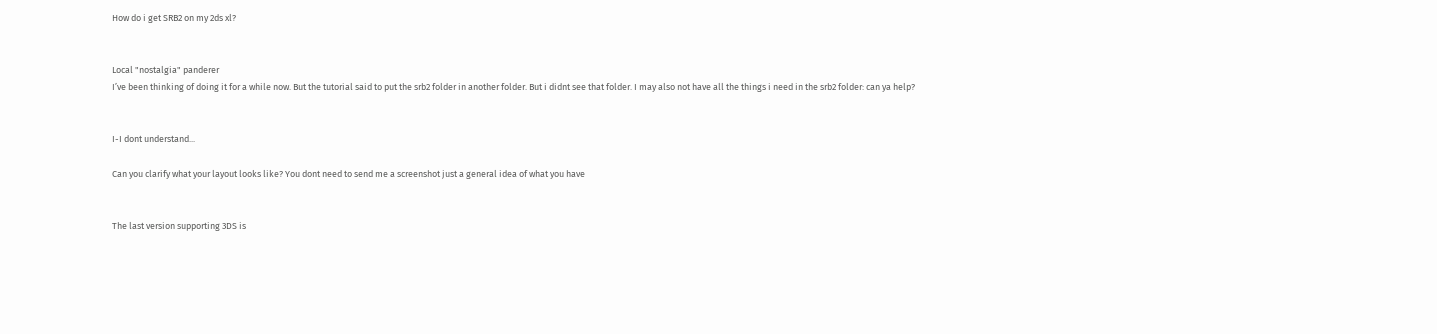How do i get SRB2 on my 2ds xl?


Local "nostalgia" panderer
I’ve been thinking of doing it for a while now. But the tutorial said to put the srb2 folder in another folder. But i didnt see that folder. I may also not have all the things i need in the srb2 folder: can ya help?


I-I dont understand...

Can you clarify what your layout looks like? You dont need to send me a screenshot just a general idea of what you have


The last version supporting 3DS is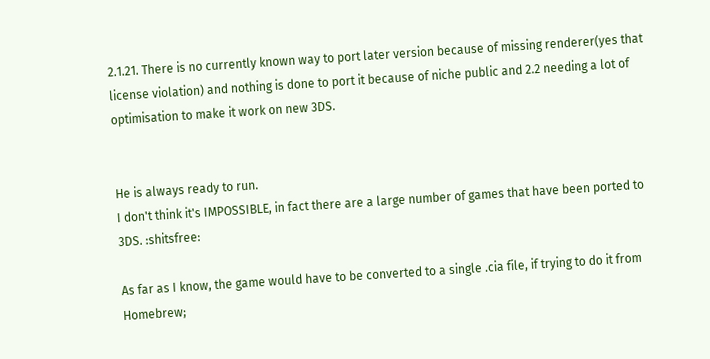2.1.21. There is no currently known way to port later version because of missing renderer(yes that license violation) and nothing is done to port it because of niche public and 2.2 needing a lot of optimisation to make it work on new 3DS.


He is always ready to run.
I don't think it's IMPOSSIBLE, in fact there are a large number of games that have been ported to 3DS. :shitsfree:

As far as I know, the game would have to be converted to a single .cia file, if trying to do it from Homebrew;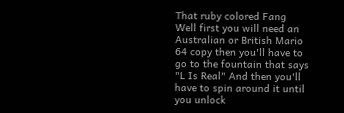That ruby colored Fang
Well first you will need an Australian or British Mario 64 copy then you'll have to go to the fountain that says "L Is Real" And then you'll have to spin around it until you unlock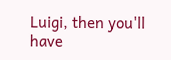Luigi, then you'll have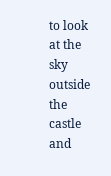to look at the sky outside the castle and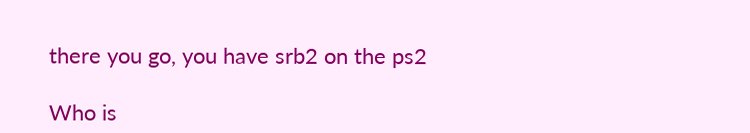there you go, you have srb2 on the ps2

Who is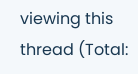viewing this thread (Total: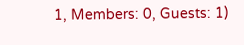1, Members: 0, Guests: 1)